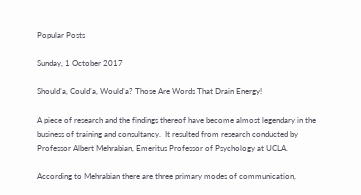Popular Posts

Sunday, 1 October 2017

Should’a, Could’a, Would’a? Those Are Words That Drain Energy!

A piece of research and the findings thereof have become almost legendary in the business of training and consultancy.  It resulted from research conducted by Professor Albert Mehrabian, Emeritus Professor of Psychology at UCLA.

According to Mehrabian there are three primary modes of communication,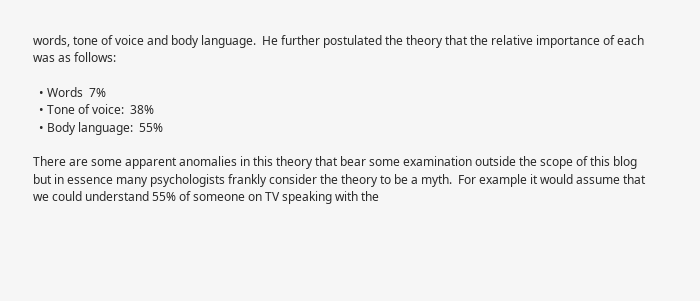words, tone of voice and body language.  He further postulated the theory that the relative importance of each was as follows:

  • Words  7%
  • Tone of voice:  38%
  • Body language:  55%

There are some apparent anomalies in this theory that bear some examination outside the scope of this blog but in essence many psychologists frankly consider the theory to be a myth.  For example it would assume that we could understand 55% of someone on TV speaking with the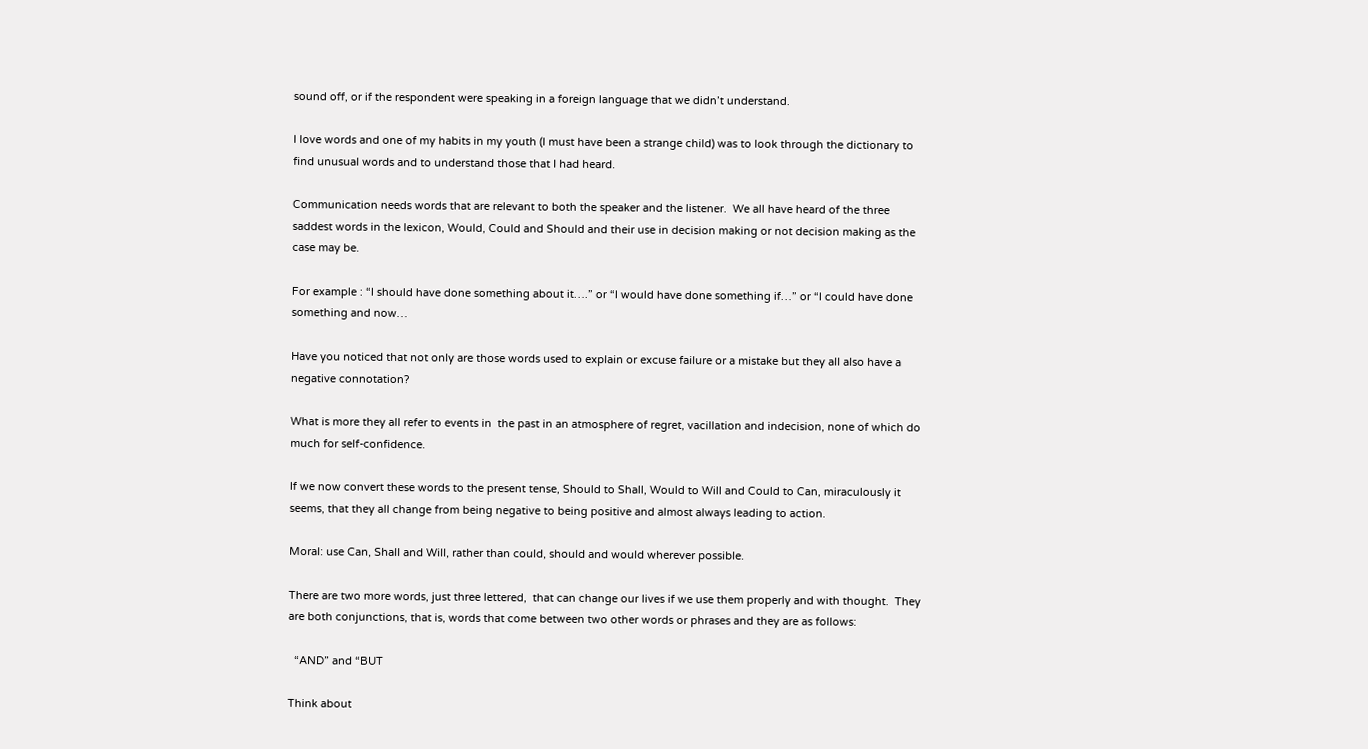sound off, or if the respondent were speaking in a foreign language that we didn’t understand.

I love words and one of my habits in my youth (I must have been a strange child) was to look through the dictionary to find unusual words and to understand those that I had heard.

Communication needs words that are relevant to both the speaker and the listener.  We all have heard of the three saddest words in the lexicon, Would, Could and Should and their use in decision making or not decision making as the case may be.

For example : “I should have done something about it….” or “I would have done something if…” or “I could have done something and now…

Have you noticed that not only are those words used to explain or excuse failure or a mistake but they all also have a negative connotation?

What is more they all refer to events in  the past in an atmosphere of regret, vacillation and indecision, none of which do much for self-confidence.

If we now convert these words to the present tense, Should to Shall, Would to Will and Could to Can, miraculously it seems, that they all change from being negative to being positive and almost always leading to action.

Moral: use Can, Shall and Will, rather than could, should and would wherever possible.

There are two more words, just three lettered,  that can change our lives if we use them properly and with thought.  They are both conjunctions, that is, words that come between two other words or phrases and they are as follows:

  “AND” and “BUT

Think about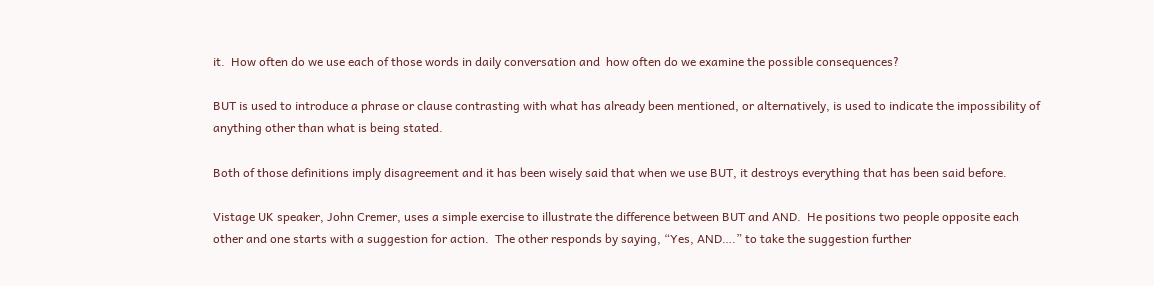it.  How often do we use each of those words in daily conversation and  how often do we examine the possible consequences?

BUT is used to introduce a phrase or clause contrasting with what has already been mentioned, or alternatively, is used to indicate the impossibility of anything other than what is being stated.

Both of those definitions imply disagreement and it has been wisely said that when we use BUT, it destroys everything that has been said before.

Vistage UK speaker, John Cremer, uses a simple exercise to illustrate the difference between BUT and AND.  He positions two people opposite each other and one starts with a suggestion for action.  The other responds by saying, “Yes, AND….” to take the suggestion further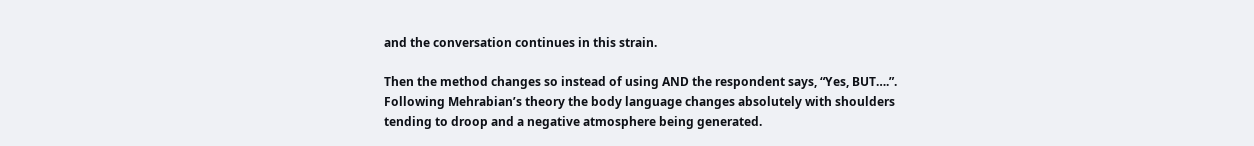and the conversation continues in this strain.

Then the method changes so instead of using AND the respondent says, “Yes, BUT….”.  Following Mehrabian’s theory the body language changes absolutely with shoulders tending to droop and a negative atmosphere being generated.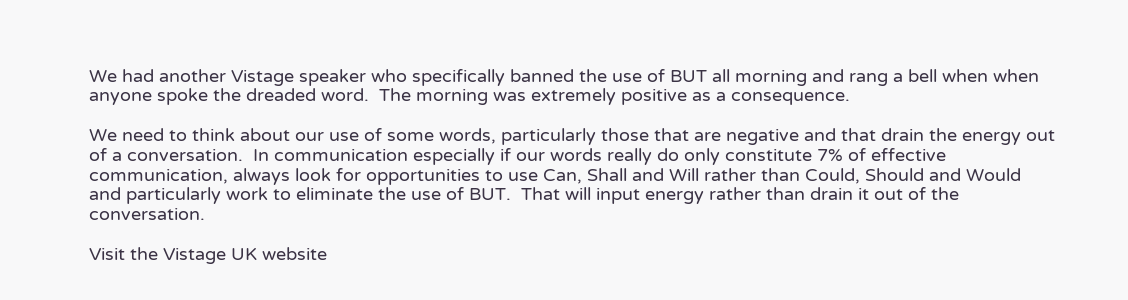We had another Vistage speaker who specifically banned the use of BUT all morning and rang a bell when when anyone spoke the dreaded word.  The morning was extremely positive as a consequence.

We need to think about our use of some words, particularly those that are negative and that drain the energy out of a conversation.  In communication especially if our words really do only constitute 7% of effective communication, always look for opportunities to use Can, Shall and Will rather than Could, Should and Would and particularly work to eliminate the use of BUT.  That will input energy rather than drain it out of the conversation.

Visit the Vistage UK website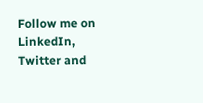Follow me on LinkedIn, Twitter and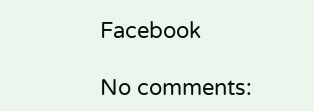Facebook

No comments: